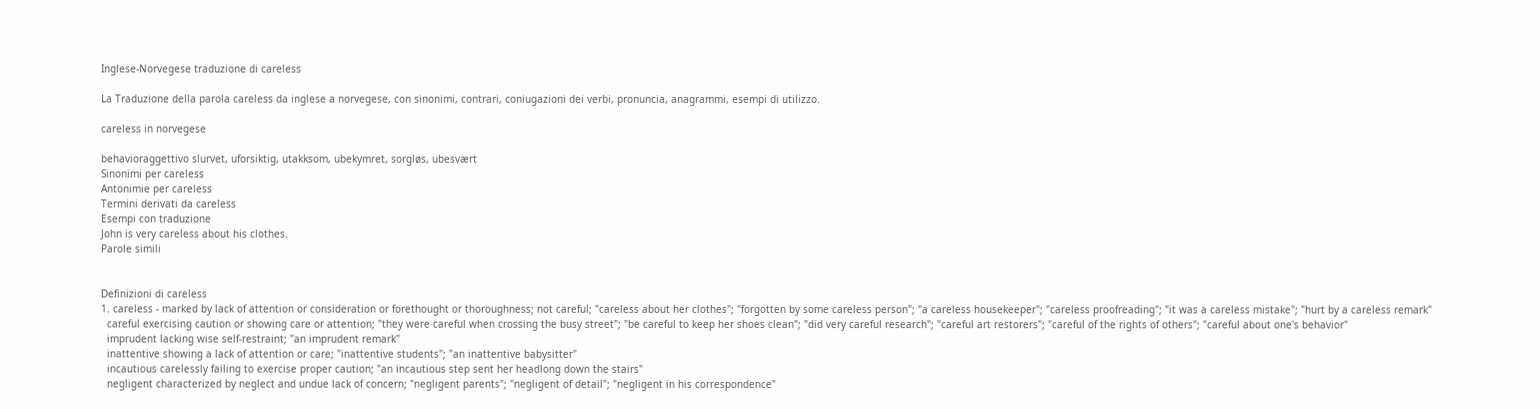Inglese-Norvegese traduzione di careless

La Traduzione della parola careless da inglese a norvegese, con sinonimi, contrari, coniugazioni dei verbi, pronuncia, anagrammi, esempi di utilizzo.

careless in norvegese

behavioraggettivo slurvet, uforsiktig, utakksom, ubekymret, sorgløs, ubesvært
Sinonimi per careless
Antonimie per careless
Termini derivati da careless
Esempi con traduzione
John is very careless about his clothes.
Parole simili


Definizioni di careless
1. careless - marked by lack of attention or consideration or forethought or thoroughness; not careful; "careless about her clothes"; "forgotten by some careless person"; "a careless housekeeper"; "careless proofreading"; "it was a careless mistake"; "hurt by a careless remark"
  careful exercising caution or showing care or attention; "they were careful when crossing the busy street"; "be careful to keep her shoes clean"; "did very careful research"; "careful art restorers"; "careful of the rights of others"; "careful about one's behavior"
  imprudent lacking wise self-restraint; "an imprudent remark"
  inattentive showing a lack of attention or care; "inattentive students"; "an inattentive babysitter"
  incautious carelessly failing to exercise proper caution; "an incautious step sent her headlong down the stairs"
  negligent characterized by neglect and undue lack of concern; "negligent parents"; "negligent of detail"; "negligent in his correspondence"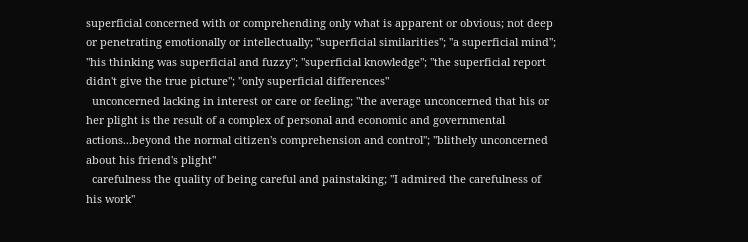superficial concerned with or comprehending only what is apparent or obvious; not deep or penetrating emotionally or intellectually; "superficial similarities"; "a superficial mind"; "his thinking was superficial and fuzzy"; "superficial knowledge"; "the superficial report didn't give the true picture"; "only superficial differences"
  unconcerned lacking in interest or care or feeling; "the average unconcerned that his or her plight is the result of a complex of personal and economic and governmental actions...beyond the normal citizen's comprehension and control"; "blithely unconcerned about his friend's plight"
  carefulness the quality of being careful and painstaking; "I admired the carefulness of his work"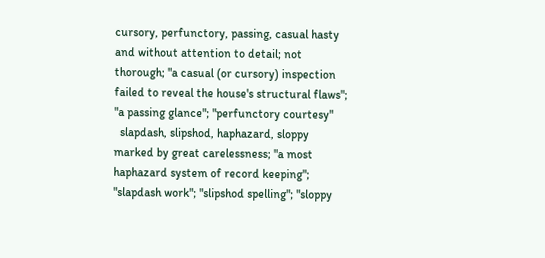cursory, perfunctory, passing, casual hasty and without attention to detail; not thorough; "a casual (or cursory) inspection failed to reveal the house's structural flaws"; "a passing glance"; "perfunctory courtesy"
  slapdash, slipshod, haphazard, sloppy marked by great carelessness; "a most haphazard system of record keeping"; "slapdash work"; "slipshod spelling"; "sloppy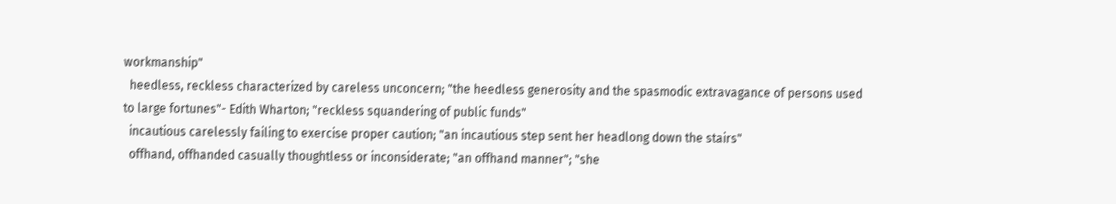workmanship"
  heedless, reckless characterized by careless unconcern; "the heedless generosity and the spasmodic extravagance of persons used to large fortunes"- Edith Wharton; "reckless squandering of public funds"
  incautious carelessly failing to exercise proper caution; "an incautious step sent her headlong down the stairs"
  offhand, offhanded casually thoughtless or inconsiderate; "an offhand manner"; "she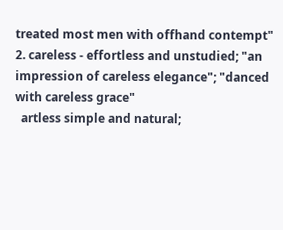treated most men with offhand contempt"
2. careless - effortless and unstudied; "an impression of careless elegance"; "danced with careless grace"
  artless simple and natural;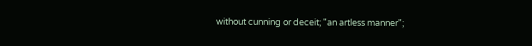without cunning or deceit; "an artless manner";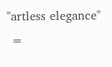"artless elegance"
 =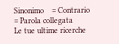Sinonimo    = Contrario    = Parola collegata
Le tue ultime ricerche